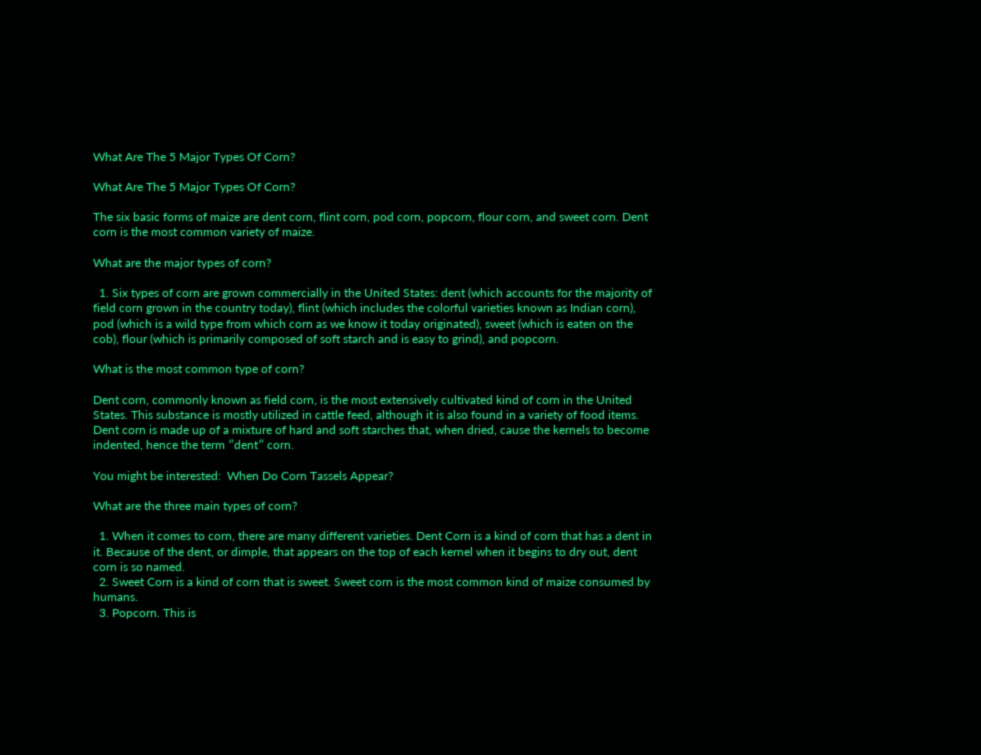What Are The 5 Major Types Of Corn?

What Are The 5 Major Types Of Corn?

The six basic forms of maize are dent corn, flint corn, pod corn, popcorn, flour corn, and sweet corn. Dent corn is the most common variety of maize.

What are the major types of corn?

  1. Six types of corn are grown commercially in the United States: dent (which accounts for the majority of field corn grown in the country today), flint (which includes the colorful varieties known as Indian corn), pod (which is a wild type from which corn as we know it today originated), sweet (which is eaten on the cob), flour (which is primarily composed of soft starch and is easy to grind), and popcorn.

What is the most common type of corn?

Dent corn, commonly known as field corn, is the most extensively cultivated kind of corn in the United States. This substance is mostly utilized in cattle feed, although it is also found in a variety of food items. Dent corn is made up of a mixture of hard and soft starches that, when dried, cause the kernels to become indented, hence the term ″dent″ corn.

You might be interested:  When Do Corn Tassels Appear?

What are the three main types of corn?

  1. When it comes to corn, there are many different varieties. Dent Corn is a kind of corn that has a dent in it. Because of the dent, or dimple, that appears on the top of each kernel when it begins to dry out, dent corn is so named.
  2. Sweet Corn is a kind of corn that is sweet. Sweet corn is the most common kind of maize consumed by humans.
  3. Popcorn. This is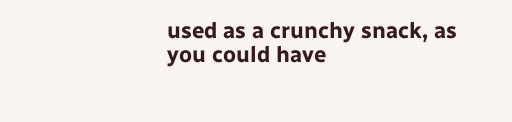used as a crunchy snack, as you could have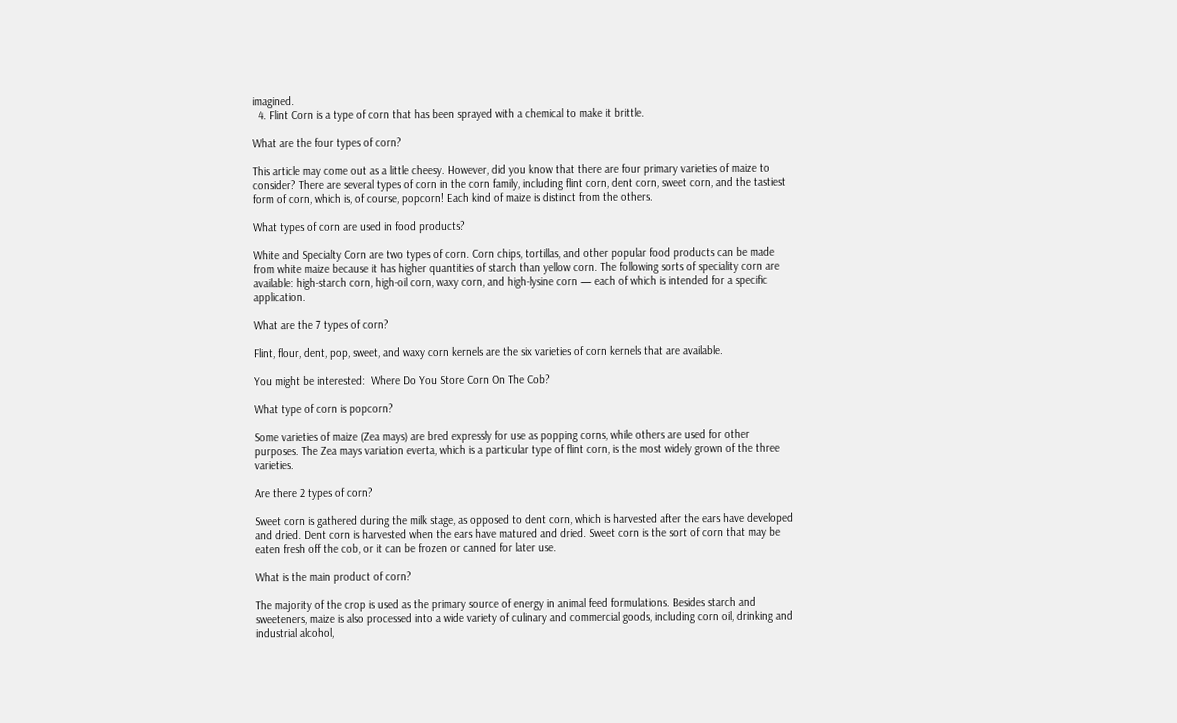imagined.
  4. Flint Corn is a type of corn that has been sprayed with a chemical to make it brittle.

What are the four types of corn?

This article may come out as a little cheesy. However, did you know that there are four primary varieties of maize to consider? There are several types of corn in the corn family, including flint corn, dent corn, sweet corn, and the tastiest form of corn, which is, of course, popcorn! Each kind of maize is distinct from the others.

What types of corn are used in food products?

White and Specialty Corn are two types of corn. Corn chips, tortillas, and other popular food products can be made from white maize because it has higher quantities of starch than yellow corn. The following sorts of speciality corn are available: high-starch corn, high-oil corn, waxy corn, and high-lysine corn — each of which is intended for a specific application.

What are the 7 types of corn?

Flint, flour, dent, pop, sweet, and waxy corn kernels are the six varieties of corn kernels that are available.

You might be interested:  Where Do You Store Corn On The Cob?

What type of corn is popcorn?

Some varieties of maize (Zea mays) are bred expressly for use as popping corns, while others are used for other purposes. The Zea mays variation everta, which is a particular type of flint corn, is the most widely grown of the three varieties.

Are there 2 types of corn?

Sweet corn is gathered during the milk stage, as opposed to dent corn, which is harvested after the ears have developed and dried. Dent corn is harvested when the ears have matured and dried. Sweet corn is the sort of corn that may be eaten fresh off the cob, or it can be frozen or canned for later use.

What is the main product of corn?

The majority of the crop is used as the primary source of energy in animal feed formulations. Besides starch and sweeteners, maize is also processed into a wide variety of culinary and commercial goods, including corn oil, drinking and industrial alcohol,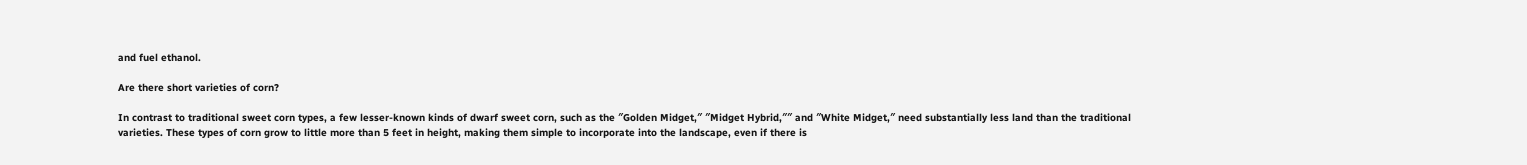and fuel ethanol.

Are there short varieties of corn?

In contrast to traditional sweet corn types, a few lesser-known kinds of dwarf sweet corn, such as the ″Golden Midget,″ ″Midget Hybrid,″″ and ″White Midget,″ need substantially less land than the traditional varieties. These types of corn grow to little more than 5 feet in height, making them simple to incorporate into the landscape, even if there is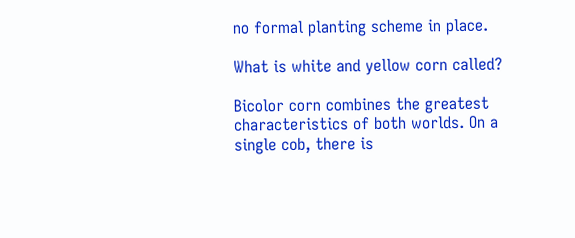no formal planting scheme in place.

What is white and yellow corn called?

Bicolor corn combines the greatest characteristics of both worlds. On a single cob, there is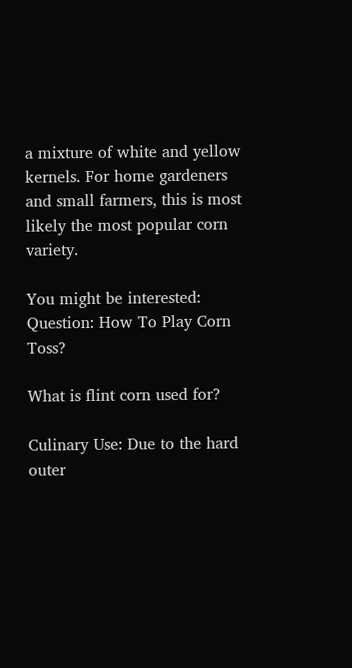a mixture of white and yellow kernels. For home gardeners and small farmers, this is most likely the most popular corn variety.

You might be interested:  Question: How To Play Corn Toss?

What is flint corn used for?

Culinary Use: Due to the hard outer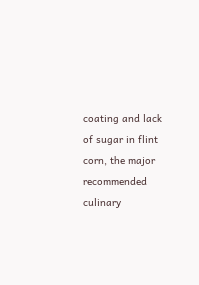coating and lack of sugar in flint corn, the major recommended culinary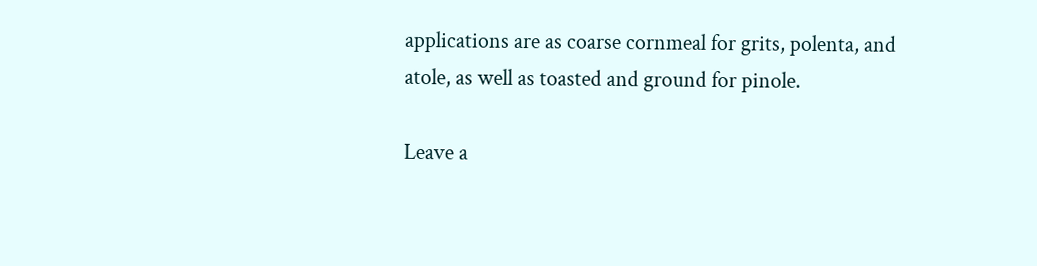applications are as coarse cornmeal for grits, polenta, and atole, as well as toasted and ground for pinole.

Leave a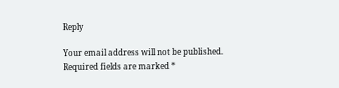Reply

Your email address will not be published. Required fields are marked *